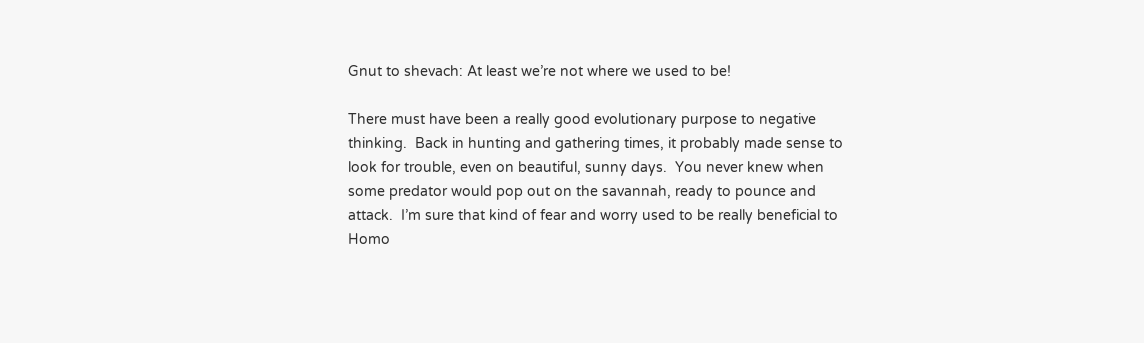Gnut to shevach: At least we’re not where we used to be!

There must have been a really good evolutionary purpose to negative thinking.  Back in hunting and gathering times, it probably made sense to look for trouble, even on beautiful, sunny days.  You never knew when some predator would pop out on the savannah, ready to pounce and attack.  I’m sure that kind of fear and worry used to be really beneficial to Homo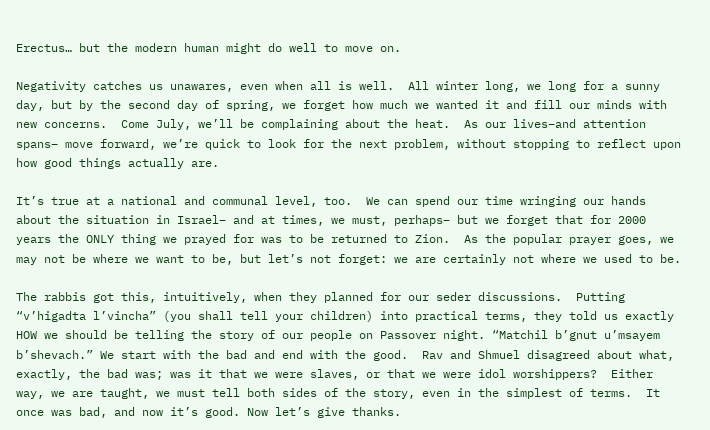Erectus… but the modern human might do well to move on.

Negativity catches us unawares, even when all is well.  All winter long, we long for a sunny day, but by the second day of spring, we forget how much we wanted it and fill our minds with new concerns.  Come July, we’ll be complaining about the heat.  As our lives–and attention spans– move forward, we’re quick to look for the next problem, without stopping to reflect upon how good things actually are.

It’s true at a national and communal level, too.  We can spend our time wringing our hands about the situation in Israel– and at times, we must, perhaps– but we forget that for 2000 years the ONLY thing we prayed for was to be returned to Zion.  As the popular prayer goes, we may not be where we want to be, but let’s not forget: we are certainly not where we used to be.

The rabbis got this, intuitively, when they planned for our seder discussions.  Putting “v’higadta l’vincha” (you shall tell your children) into practical terms, they told us exactly HOW we should be telling the story of our people on Passover night. “Matchil b’gnut u’msayem b’shevach.” We start with the bad and end with the good.  Rav and Shmuel disagreed about what, exactly, the bad was; was it that we were slaves, or that we were idol worshippers?  Either way, we are taught, we must tell both sides of the story, even in the simplest of terms.  It once was bad, and now it’s good. Now let’s give thanks.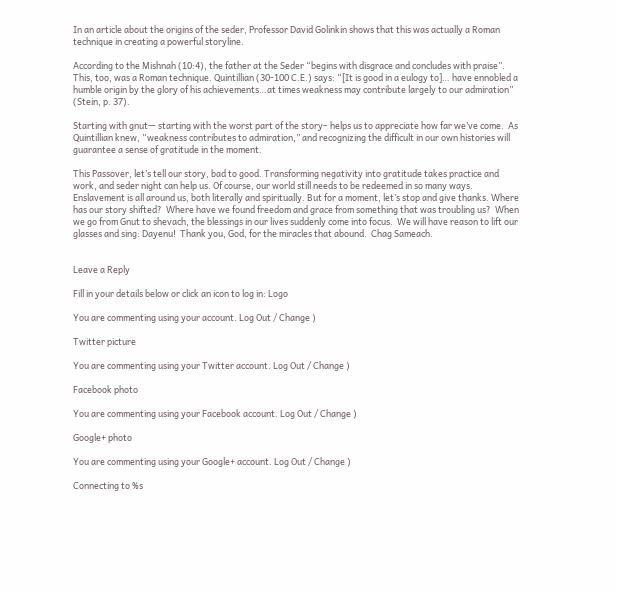In an article about the origins of the seder, Professor David Golinkin shows that this was actually a Roman technique in creating a powerful storyline.

According to the Mishnah (10:4), the father at the Seder “begins with disgrace and concludes with praise”. This, too, was a Roman technique. Quintillian (30-100 C.E.) says: “[It is good in a eulogy to]… have ennobled a humble origin by the glory of his achievements…at times weakness may contribute largely to our admiration” (Stein, p. 37).

Starting with gnut— starting with the worst part of the story– helps us to appreciate how far we’ve come.  As Quintillian knew, “weakness contributes to admiration,” and recognizing the difficult in our own histories will guarantee a sense of gratitude in the moment.

This Passover, let’s tell our story, bad to good. Transforming negativity into gratitude takes practice and work, and seder night can help us. Of course, our world still needs to be redeemed in so many ways. Enslavement is all around us, both literally and spiritually. But for a moment, let’s stop and give thanks. Where has our story shifted?  Where have we found freedom and grace from something that was troubling us?  When we go from Gnut to shevach, the blessings in our lives suddenly come into focus.  We will have reason to lift our glasses and sing: Dayenu!  Thank you, God, for the miracles that abound.  Chag Sameach.


Leave a Reply

Fill in your details below or click an icon to log in: Logo

You are commenting using your account. Log Out / Change )

Twitter picture

You are commenting using your Twitter account. Log Out / Change )

Facebook photo

You are commenting using your Facebook account. Log Out / Change )

Google+ photo

You are commenting using your Google+ account. Log Out / Change )

Connecting to %s